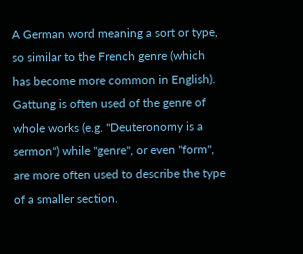A German word meaning a sort or type, so similar to the French genre (which has become more common in English). Gattung is often used of the genre of whole works (e.g. "Deuteronomy is a sermon") while "genre", or even "form", are more often used to describe the type of a smaller section.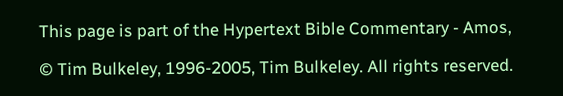This page is part of the Hypertext Bible Commentary - Amos,

© Tim Bulkeley, 1996-2005, Tim Bulkeley. All rights reserved.